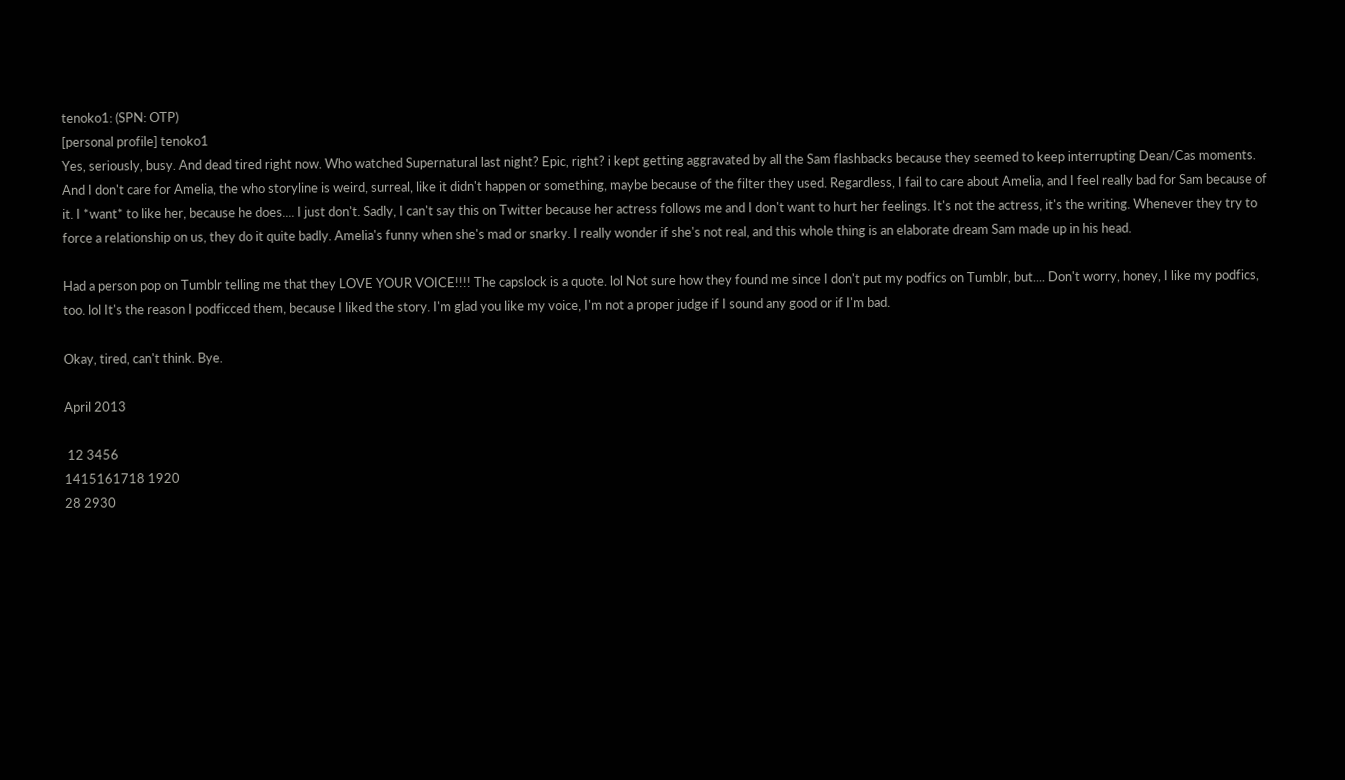tenoko1: (SPN: OTP)
[personal profile] tenoko1
Yes, seriously, busy. And dead tired right now. Who watched Supernatural last night? Epic, right? i kept getting aggravated by all the Sam flashbacks because they seemed to keep interrupting Dean/Cas moments. And I don't care for Amelia, the who storyline is weird, surreal, like it didn't happen or something, maybe because of the filter they used. Regardless, I fail to care about Amelia, and I feel really bad for Sam because of it. I *want* to like her, because he does.... I just don't. Sadly, I can't say this on Twitter because her actress follows me and I don't want to hurt her feelings. It's not the actress, it's the writing. Whenever they try to force a relationship on us, they do it quite badly. Amelia's funny when she's mad or snarky. I really wonder if she's not real, and this whole thing is an elaborate dream Sam made up in his head.

Had a person pop on Tumblr telling me that they LOVE YOUR VOICE!!!! The capslock is a quote. lol Not sure how they found me since I don't put my podfics on Tumblr, but.... Don't worry, honey, I like my podfics, too. lol It's the reason I podficced them, because I liked the story. I'm glad you like my voice, I'm not a proper judge if I sound any good or if I'm bad.

Okay, tired, can't think. Bye.

April 2013

 12 3456
1415161718 1920
28 2930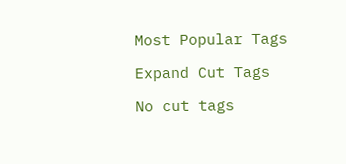Most Popular Tags

Expand Cut Tags

No cut tags